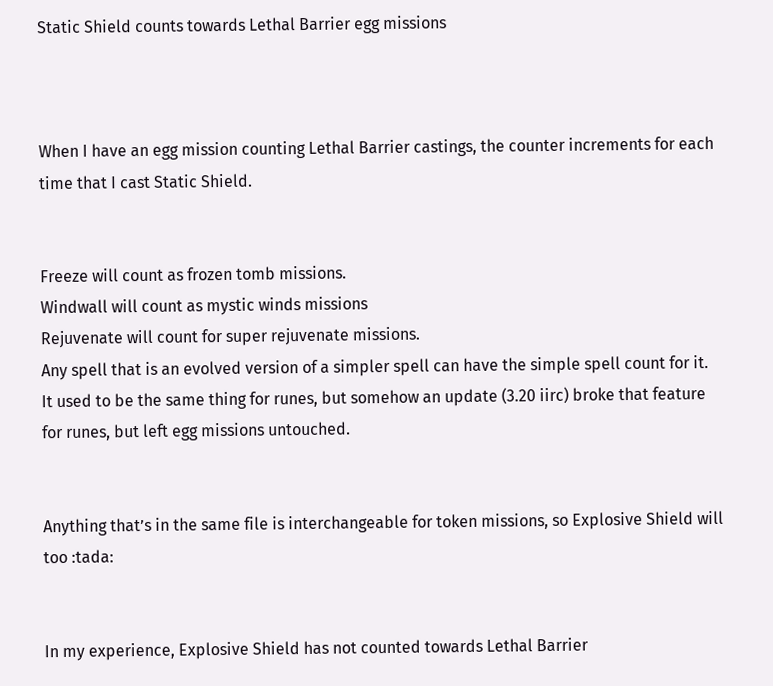Static Shield counts towards Lethal Barrier egg missions



When I have an egg mission counting Lethal Barrier castings, the counter increments for each time that I cast Static Shield.


Freeze will count as frozen tomb missions.
Windwall will count as mystic winds missions
Rejuvenate will count for super rejuvenate missions.
Any spell that is an evolved version of a simpler spell can have the simple spell count for it. It used to be the same thing for runes, but somehow an update (3.20 iirc) broke that feature for runes, but left egg missions untouched.


Anything that’s in the same file is interchangeable for token missions, so Explosive Shield will too :tada:


In my experience, Explosive Shield has not counted towards Lethal Barrier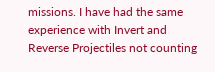missions. I have had the same experience with Invert and Reverse Projectiles not counting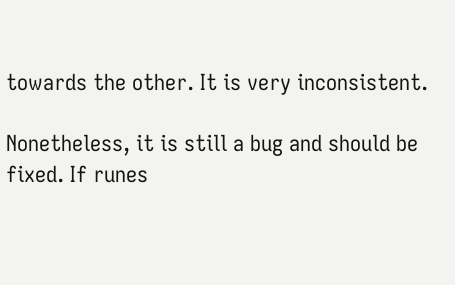towards the other. It is very inconsistent.

Nonetheless, it is still a bug and should be fixed. If runes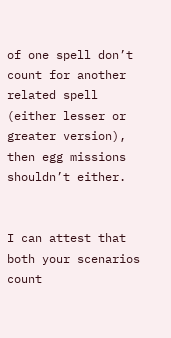of one spell don’t count for another related spell (either lesser or greater version), then egg missions shouldn’t either.


I can attest that both your scenarios count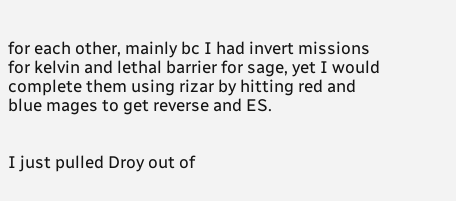for each other, mainly bc I had invert missions for kelvin and lethal barrier for sage, yet I would complete them using rizar by hitting red and blue mages to get reverse and ES.


I just pulled Droy out of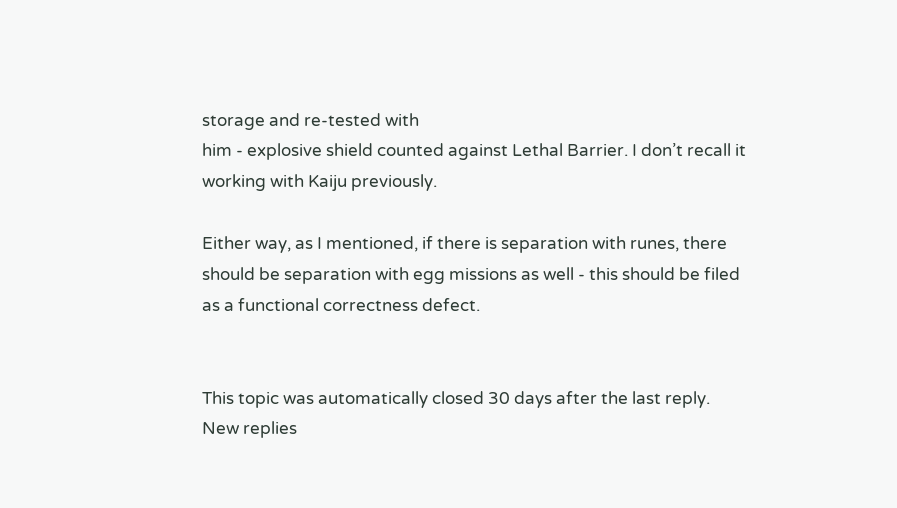storage and re-tested with
him - explosive shield counted against Lethal Barrier. I don’t recall it working with Kaiju previously.

Either way, as I mentioned, if there is separation with runes, there should be separation with egg missions as well - this should be filed as a functional correctness defect.


This topic was automatically closed 30 days after the last reply. New replies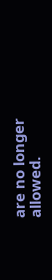are no longer allowed.